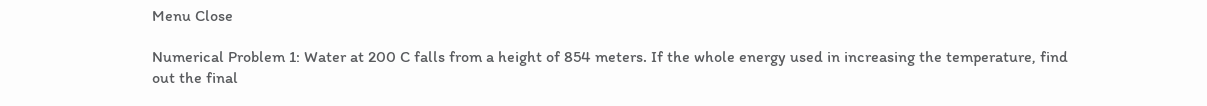Menu Close

Numerical Problem 1: Water at 200 C falls from a height of 854 meters. If the whole energy used in increasing the temperature, find out the final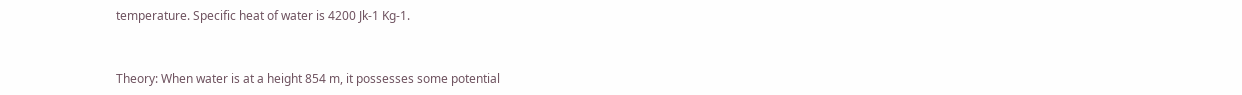temperature. Specific heat of water is 4200 Jk-1 Kg-1.


Theory: When water is at a height 854 m, it possesses some potential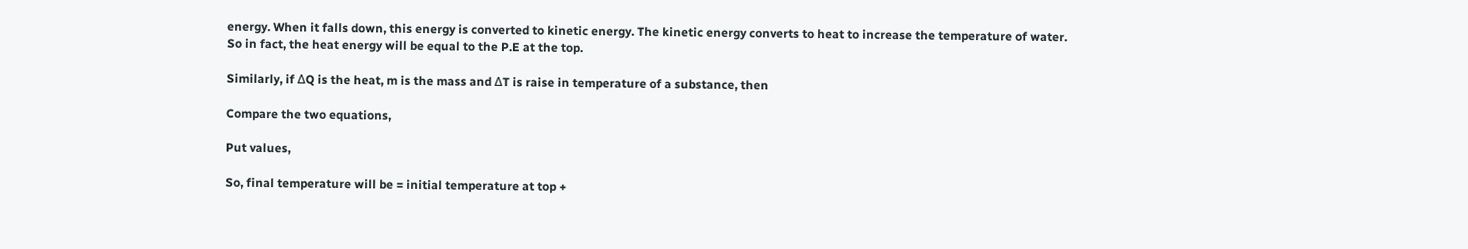energy. When it falls down, this energy is converted to kinetic energy. The kinetic energy converts to heat to increase the temperature of water. So in fact, the heat energy will be equal to the P.E at the top.

Similarly, if ΔQ is the heat, m is the mass and ΔT is raise in temperature of a substance, then

Compare the two equations,

Put values,

So, final temperature will be = initial temperature at top +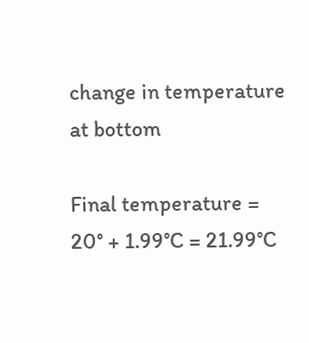change in temperature at bottom

Final temperature = 20° + 1.99°C = 21.99°C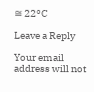≅ 22°C

Leave a Reply

Your email address will not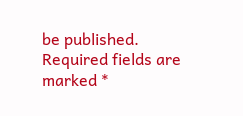be published. Required fields are marked *